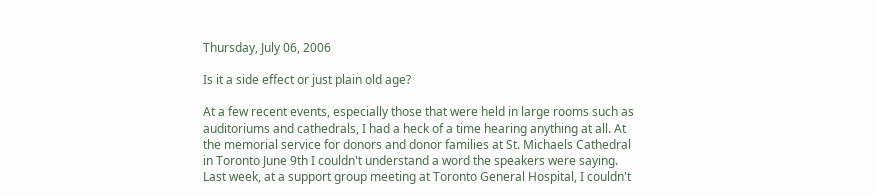Thursday, July 06, 2006

Is it a side effect or just plain old age?

At a few recent events, especially those that were held in large rooms such as auditoriums and cathedrals, I had a heck of a time hearing anything at all. At the memorial service for donors and donor families at St. Michaels Cathedral in Toronto June 9th I couldn't understand a word the speakers were saying. Last week, at a support group meeting at Toronto General Hospital, I couldn't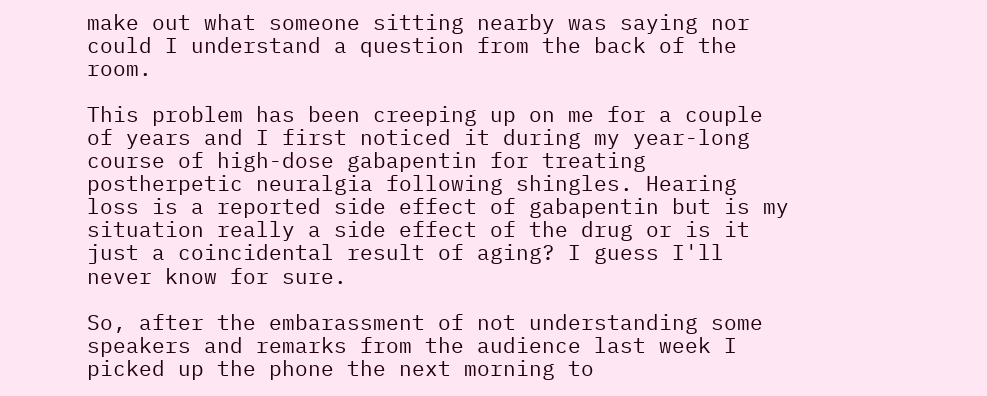make out what someone sitting nearby was saying nor could I understand a question from the back of the room.

This problem has been creeping up on me for a couple of years and I first noticed it during my year-long course of high-dose gabapentin for treating postherpetic neuralgia following shingles. Hearing loss is a reported side effect of gabapentin but is my situation really a side effect of the drug or is it just a coincidental result of aging? I guess I'll never know for sure.

So, after the embarassment of not understanding some speakers and remarks from the audience last week I picked up the phone the next morning to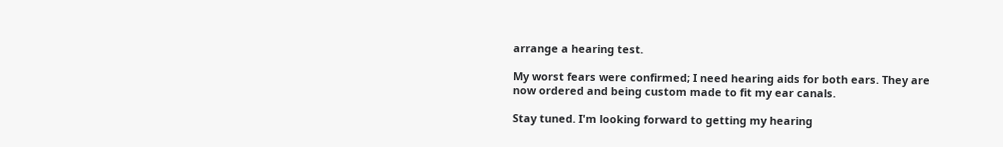arrange a hearing test.

My worst fears were confirmed; I need hearing aids for both ears. They are now ordered and being custom made to fit my ear canals.

Stay tuned. I'm looking forward to getting my hearing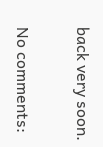back very soon.

No comments: